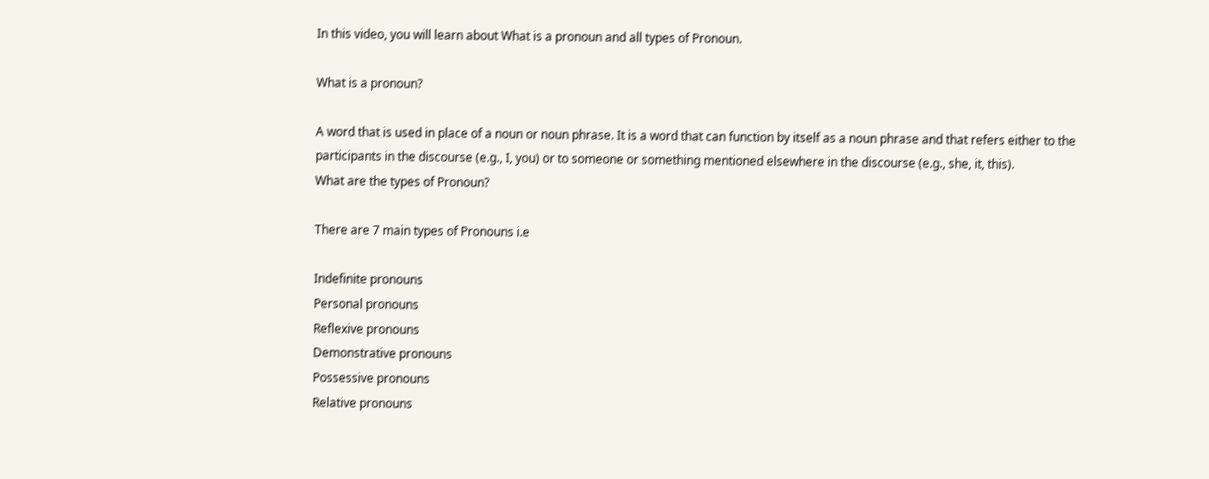In this video, you will learn about What is a pronoun and all types of Pronoun.

What is a pronoun?

A word that is used in place of a noun or noun phrase. It is a word that can function by itself as a noun phrase and that refers either to the participants in the discourse (e.g., I, you) or to someone or something mentioned elsewhere in the discourse (e.g., she, it, this).
What are the types of Pronoun?

There are 7 main types of Pronouns i.e

Indefinite pronouns
Personal pronouns
Reflexive pronouns
Demonstrative pronouns
Possessive pronouns
Relative pronouns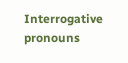Interrogative pronouns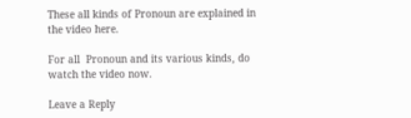These all kinds of Pronoun are explained in the video here.

For all  Pronoun and its various kinds, do watch the video now.

Leave a Reply